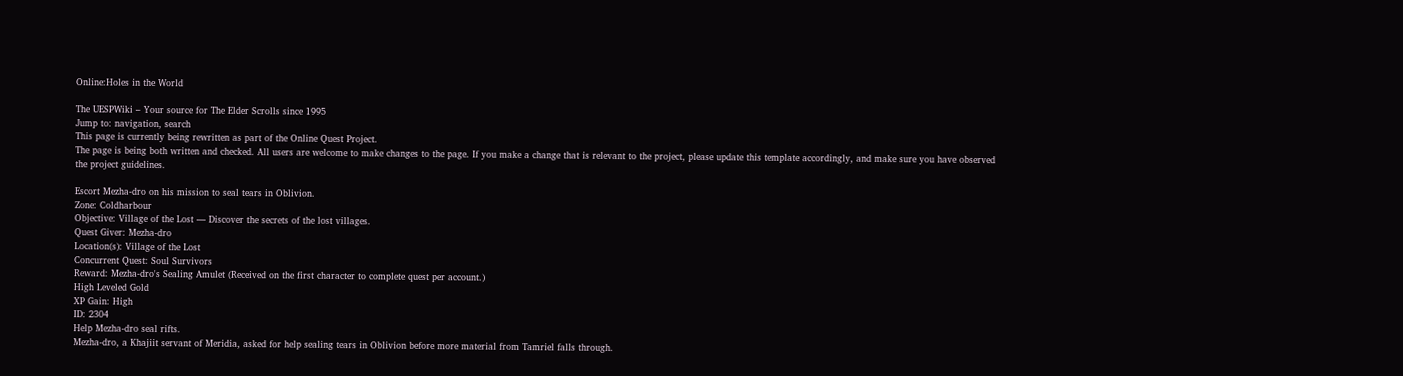Online:Holes in the World

The UESPWiki – Your source for The Elder Scrolls since 1995
Jump to: navigation, search
This page is currently being rewritten as part of the Online Quest Project.
The page is being both written and checked. All users are welcome to make changes to the page. If you make a change that is relevant to the project, please update this template accordingly, and make sure you have observed the project guidelines.

Escort Mezha-dro on his mission to seal tears in Oblivion.
Zone: Coldharbour
Objective: Village of the Lost — Discover the secrets of the lost villages.
Quest Giver: Mezha-dro
Location(s): Village of the Lost
Concurrent Quest: Soul Survivors
Reward: Mezha-dro's Sealing Amulet (Received on the first character to complete quest per account.)
High Leveled Gold
XP Gain: High
ID: 2304
Help Mezha-dro seal rifts.
Mezha-dro, a Khajiit servant of Meridia, asked for help sealing tears in Oblivion before more material from Tamriel falls through.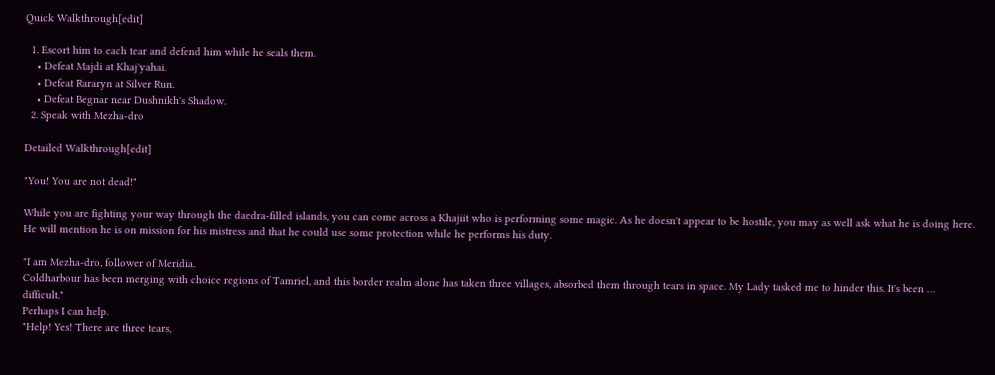Quick Walkthrough[edit]

  1. Escort him to each tear and defend him while he seals them.
    • Defeat Majdi at Khaj'yahai.
    • Defeat Rararyn at Silver Run.
    • Defeat Begnar near Dushnikh's Shadow.
  2. Speak with Mezha-dro

Detailed Walkthrough[edit]

"You! You are not dead!"

While you are fighting your way through the daedra-filled islands, you can come across a Khajiit who is performing some magic. As he doesn't appear to be hostile, you may as well ask what he is doing here. He will mention he is on mission for his mistress and that he could use some protection while he performs his duty.

"I am Mezha-dro, follower of Meridia.
Coldharbour has been merging with choice regions of Tamriel, and this border realm alone has taken three villages, absorbed them through tears in space. My Lady tasked me to hinder this. It's been … difficult."
Perhaps I can help.
"Help! Yes! There are three tears,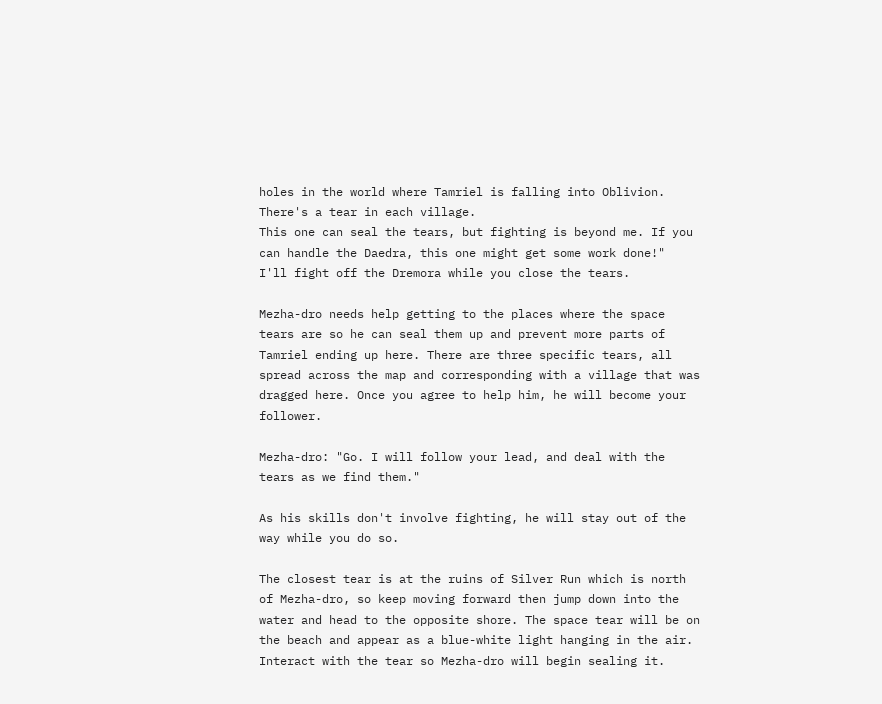holes in the world where Tamriel is falling into Oblivion. There's a tear in each village.
This one can seal the tears, but fighting is beyond me. If you can handle the Daedra, this one might get some work done!"
I'll fight off the Dremora while you close the tears.

Mezha-dro needs help getting to the places where the space tears are so he can seal them up and prevent more parts of Tamriel ending up here. There are three specific tears, all spread across the map and corresponding with a village that was dragged here. Once you agree to help him, he will become your follower.

Mezha-dro: "Go. I will follow your lead, and deal with the tears as we find them."

As his skills don't involve fighting, he will stay out of the way while you do so.

The closest tear is at the ruins of Silver Run which is north of Mezha-dro, so keep moving forward then jump down into the water and head to the opposite shore. The space tear will be on the beach and appear as a blue-white light hanging in the air. Interact with the tear so Mezha-dro will begin sealing it.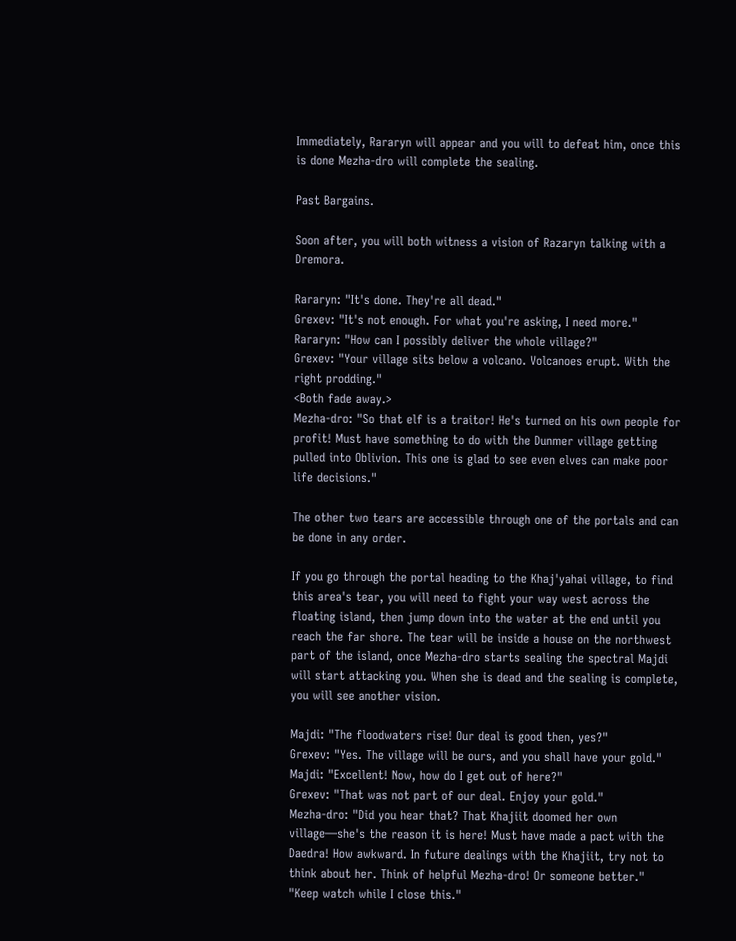Immediately, Rararyn will appear and you will to defeat him, once this is done Mezha-dro will complete the sealing.

Past Bargains.

Soon after, you will both witness a vision of Razaryn talking with a Dremora.

Rararyn: "It's done. They're all dead."
Grexev: "It's not enough. For what you're asking, I need more."
Rararyn: "How can I possibly deliver the whole village?"
Grexev: "Your village sits below a volcano. Volcanoes erupt. With the right prodding."
<Both fade away.>
Mezha-dro: "So that elf is a traitor! He's turned on his own people for profit! Must have something to do with the Dunmer village getting pulled into Oblivion. This one is glad to see even elves can make poor life decisions."

The other two tears are accessible through one of the portals and can be done in any order.

If you go through the portal heading to the Khaj'yahai village, to find this area's tear, you will need to fight your way west across the floating island, then jump down into the water at the end until you reach the far shore. The tear will be inside a house on the northwest part of the island, once Mezha-dro starts sealing the spectral Majdi will start attacking you. When she is dead and the sealing is complete, you will see another vision.

Majdi: "The floodwaters rise! Our deal is good then, yes?"
Grexev: "Yes. The village will be ours, and you shall have your gold."
Majdi: "Excellent! Now, how do I get out of here?"
Grexev: "That was not part of our deal. Enjoy your gold."
Mezha-dro: "Did you hear that? That Khajiit doomed her own village—she's the reason it is here! Must have made a pact with the Daedra! How awkward. In future dealings with the Khajiit, try not to think about her. Think of helpful Mezha-dro! Or someone better."
"Keep watch while I close this."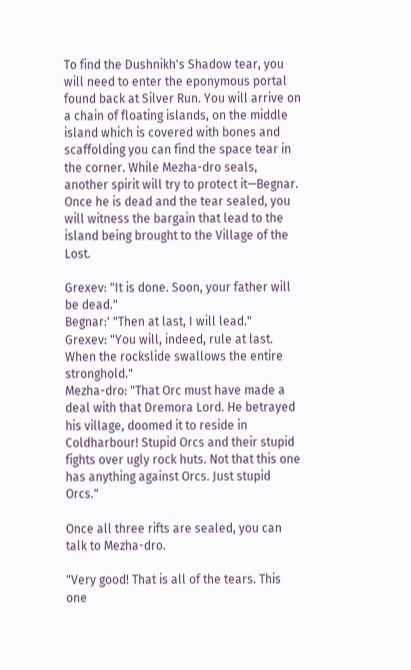To find the Dushnikh's Shadow tear, you will need to enter the eponymous portal found back at Silver Run. You will arrive on a chain of floating islands, on the middle island which is covered with bones and scaffolding you can find the space tear in the corner. While Mezha-dro seals, another spirit will try to protect it—Begnar. Once he is dead and the tear sealed, you will witness the bargain that lead to the island being brought to the Village of the Lost.

Grexev: "It is done. Soon, your father will be dead."
Begnar:' "Then at last, I will lead."
Grexev: "You will, indeed, rule at last. When the rockslide swallows the entire stronghold."
Mezha-dro: "That Orc must have made a deal with that Dremora Lord. He betrayed his village, doomed it to reside in Coldharbour! Stupid Orcs and their stupid fights over ugly rock huts. Not that this one has anything against Orcs. Just stupid Orcs."

Once all three rifts are sealed, you can talk to Mezha-dro.

"Very good! That is all of the tears. This one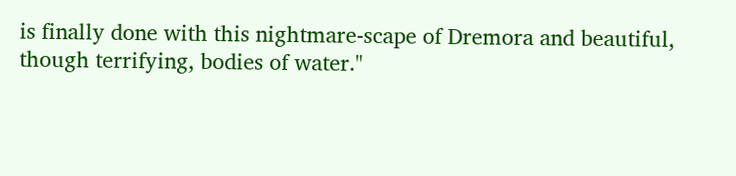is finally done with this nightmare-scape of Dremora and beautiful, though terrifying, bodies of water."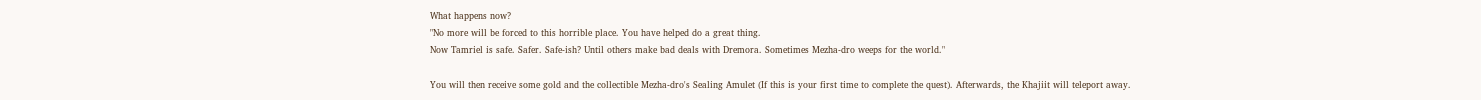What happens now?
"No more will be forced to this horrible place. You have helped do a great thing.
Now Tamriel is safe. Safer. Safe-ish? Until others make bad deals with Dremora. Sometimes Mezha-dro weeps for the world."

You will then receive some gold and the collectible Mezha-dro's Sealing Amulet (If this is your first time to complete the quest). Afterwards, the Khajiit will teleport away.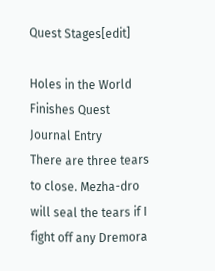Quest Stages[edit]

Holes in the World
Finishes Quest Journal Entry
There are three tears to close. Mezha-dro will seal the tears if I fight off any Dremora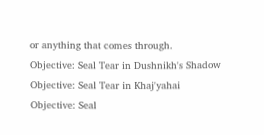or anything that comes through.
Objective: Seal Tear in Dushnikh's Shadow
Objective: Seal Tear in Khaj'yahai
Objective: Seal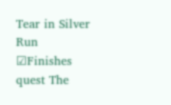Tear in Silver Run
☑Finishes quest The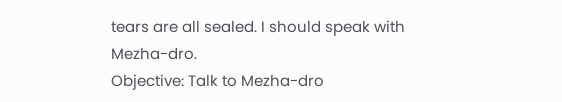tears are all sealed. I should speak with Mezha-dro.
Objective: Talk to Mezha-dro